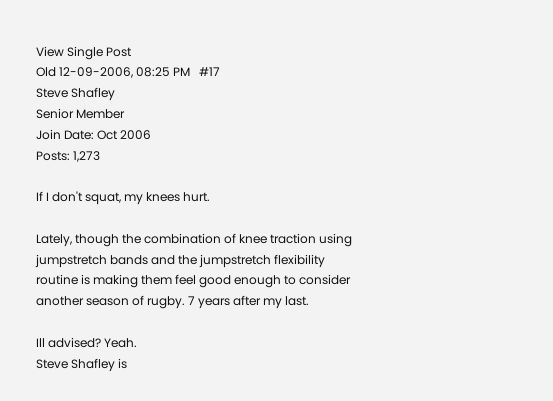View Single Post
Old 12-09-2006, 08:25 PM   #17
Steve Shafley
Senior Member
Join Date: Oct 2006
Posts: 1,273

If I don't squat, my knees hurt.

Lately, though the combination of knee traction using jumpstretch bands and the jumpstretch flexibility routine is making them feel good enough to consider another season of rugby. 7 years after my last.

Ill advised? Yeah.
Steve Shafley is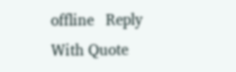offline   Reply With Quote